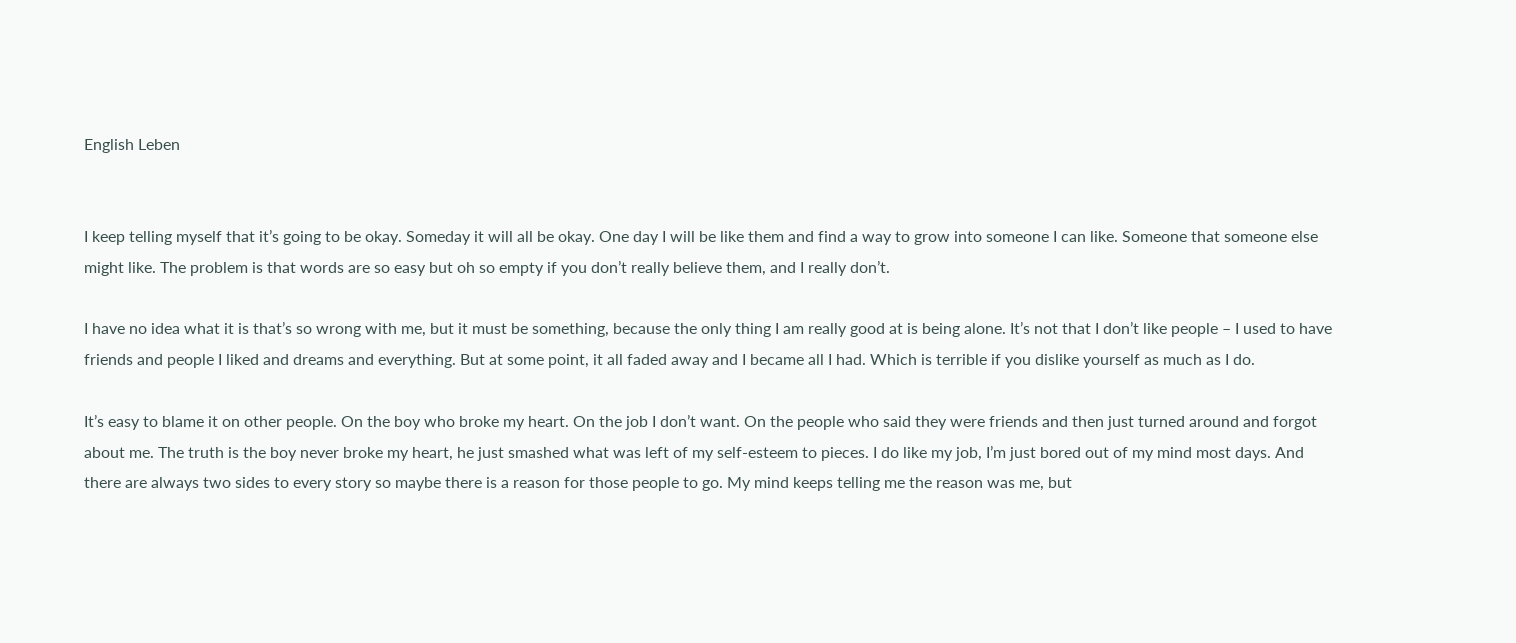English Leben


I keep telling myself that it’s going to be okay. Someday it will all be okay. One day I will be like them and find a way to grow into someone I can like. Someone that someone else might like. The problem is that words are so easy but oh so empty if you don’t really believe them, and I really don’t.

I have no idea what it is that’s so wrong with me, but it must be something, because the only thing I am really good at is being alone. It’s not that I don’t like people – I used to have friends and people I liked and dreams and everything. But at some point, it all faded away and I became all I had. Which is terrible if you dislike yourself as much as I do.

It’s easy to blame it on other people. On the boy who broke my heart. On the job I don’t want. On the people who said they were friends and then just turned around and forgot about me. The truth is the boy never broke my heart, he just smashed what was left of my self-esteem to pieces. I do like my job, I’m just bored out of my mind most days. And there are always two sides to every story so maybe there is a reason for those people to go. My mind keeps telling me the reason was me, but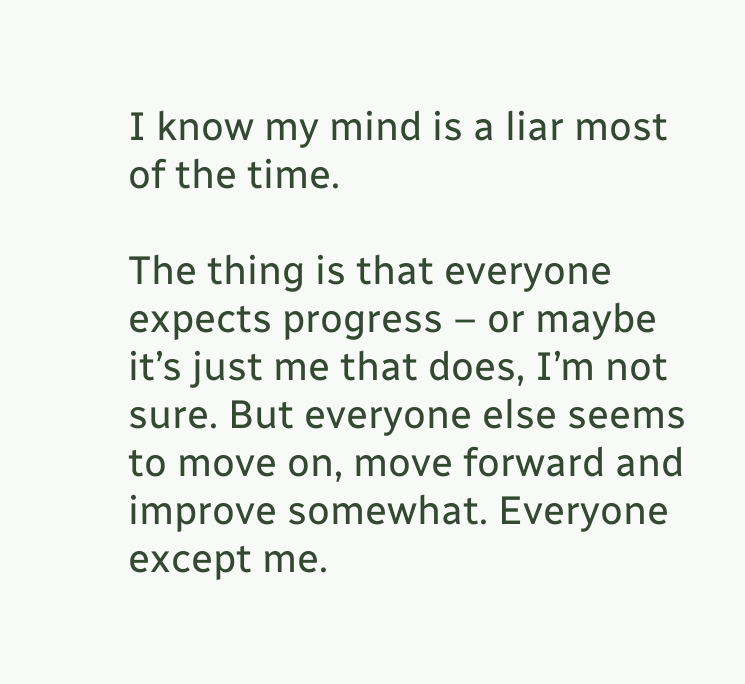I know my mind is a liar most of the time.

The thing is that everyone expects progress – or maybe it’s just me that does, I’m not sure. But everyone else seems to move on, move forward and improve somewhat. Everyone except me.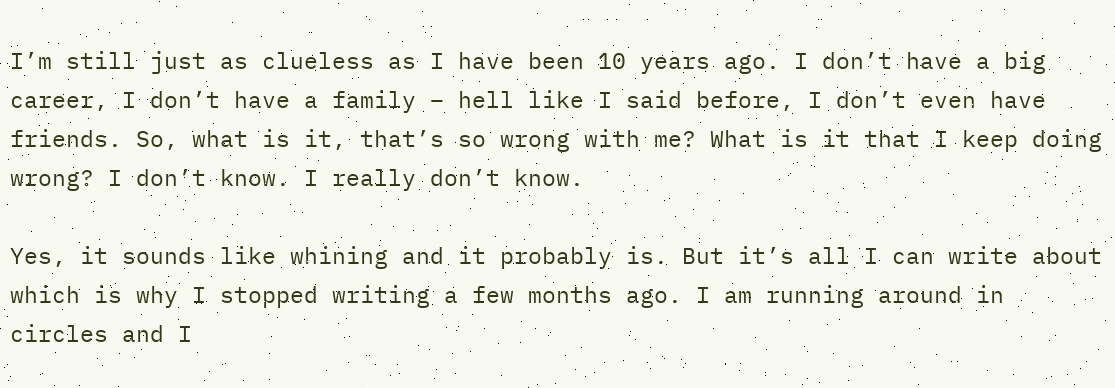I’m still just as clueless as I have been 10 years ago. I don’t have a big career, I don’t have a family – hell like I said before, I don’t even have friends. So, what is it, that’s so wrong with me? What is it that I keep doing wrong? I don’t know. I really don’t know.

Yes, it sounds like whining and it probably is. But it’s all I can write about which is why I stopped writing a few months ago. I am running around in circles and I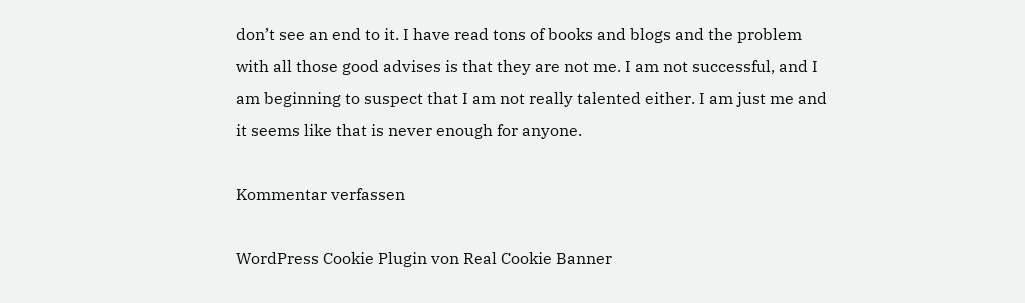don’t see an end to it. I have read tons of books and blogs and the problem with all those good advises is that they are not me. I am not successful, and I am beginning to suspect that I am not really talented either. I am just me and it seems like that is never enough for anyone.

Kommentar verfassen

WordPress Cookie Plugin von Real Cookie Banner